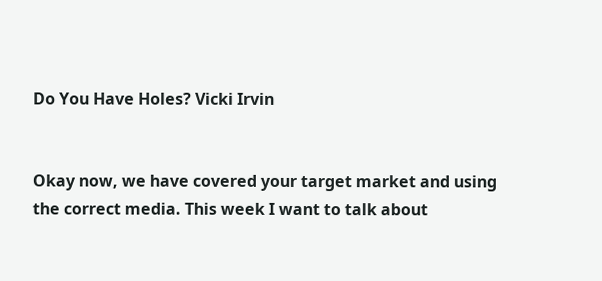Do You Have Holes? Vicki Irvin


Okay now, we have covered your target market and using the correct media. This week I want to talk about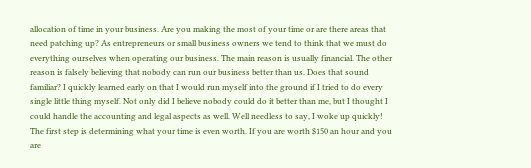allocation of time in your business. Are you making the most of your time or are there areas that need patching up? As entrepreneurs or small business owners we tend to think that we must do everything ourselves when operating our business. The main reason is usually financial. The other reason is falsely believing that nobody can run our business better than us. Does that sound familiar? I quickly learned early on that I would run myself into the ground if I tried to do every single little thing myself. Not only did I believe nobody could do it better than me, but I thought I could handle the accounting and legal aspects as well. Well needless to say, I woke up quickly! The first step is determining what your time is even worth. If you are worth $150 an hour and you are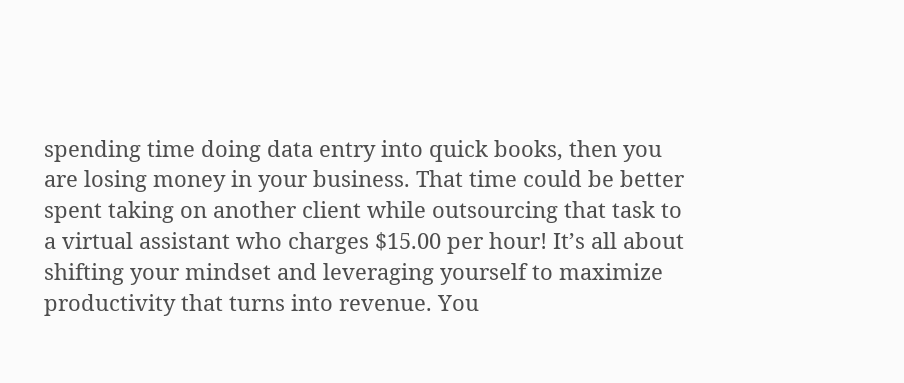spending time doing data entry into quick books, then you are losing money in your business. That time could be better spent taking on another client while outsourcing that task to a virtual assistant who charges $15.00 per hour! It’s all about shifting your mindset and leveraging yourself to maximize productivity that turns into revenue. You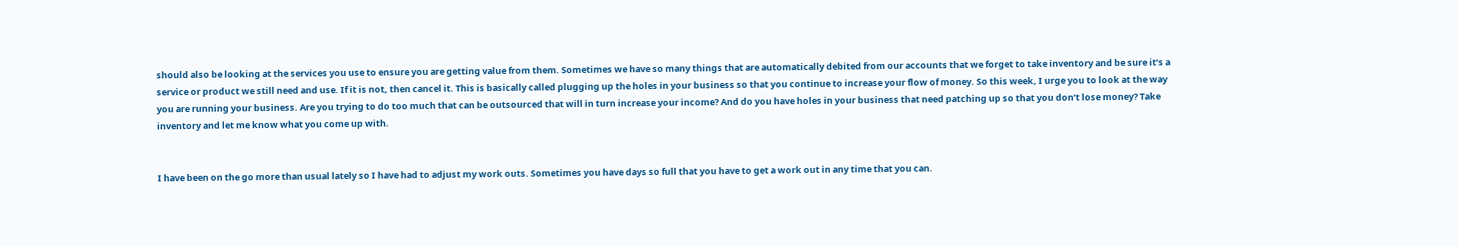should also be looking at the services you use to ensure you are getting value from them. Sometimes we have so many things that are automatically debited from our accounts that we forget to take inventory and be sure it’s a service or product we still need and use. If it is not, then cancel it. This is basically called plugging up the holes in your business so that you continue to increase your flow of money. So this week, I urge you to look at the way you are running your business. Are you trying to do too much that can be outsourced that will in turn increase your income? And do you have holes in your business that need patching up so that you don’t lose money? Take inventory and let me know what you come up with.


I have been on the go more than usual lately so I have had to adjust my work outs. Sometimes you have days so full that you have to get a work out in any time that you can.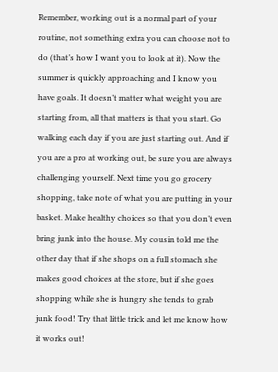Remember, working out is a normal part of your routine, not something extra you can choose not to do (that’s how I want you to look at it). Now the summer is quickly approaching and I know you have goals. It doesn’t matter what weight you are starting from, all that matters is that you start. Go walking each day if you are just starting out. And if you are a pro at working out, be sure you are always challenging yourself. Next time you go grocery shopping, take note of what you are putting in your basket. Make healthy choices so that you don’t even bring junk into the house. My cousin told me the other day that if she shops on a full stomach she makes good choices at the store, but if she goes shopping while she is hungry she tends to grab junk food! Try that little trick and let me know how it works out!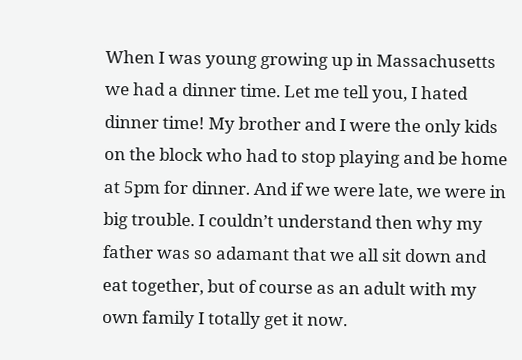When I was young growing up in Massachusetts we had a dinner time. Let me tell you, I hated dinner time! My brother and I were the only kids on the block who had to stop playing and be home at 5pm for dinner. And if we were late, we were in big trouble. I couldn’t understand then why my father was so adamant that we all sit down and eat together, but of course as an adult with my own family I totally get it now.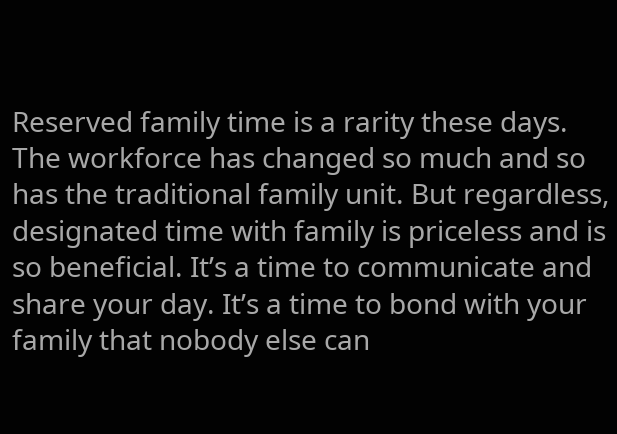Reserved family time is a rarity these days. The workforce has changed so much and so has the traditional family unit. But regardless, designated time with family is priceless and is so beneficial. It’s a time to communicate and share your day. It’s a time to bond with your family that nobody else can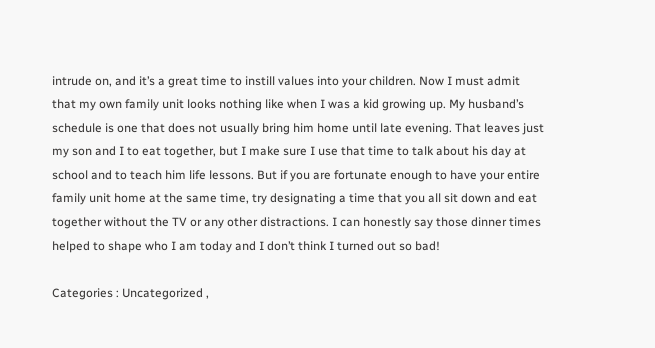intrude on, and it’s a great time to instill values into your children. Now I must admit that my own family unit looks nothing like when I was a kid growing up. My husband’s schedule is one that does not usually bring him home until late evening. That leaves just my son and I to eat together, but I make sure I use that time to talk about his day at school and to teach him life lessons. But if you are fortunate enough to have your entire family unit home at the same time, try designating a time that you all sit down and eat together without the TV or any other distractions. I can honestly say those dinner times helped to shape who I am today and I don’t think I turned out so bad!

Categories : Uncategorized ,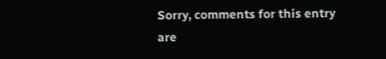Sorry, comments for this entry are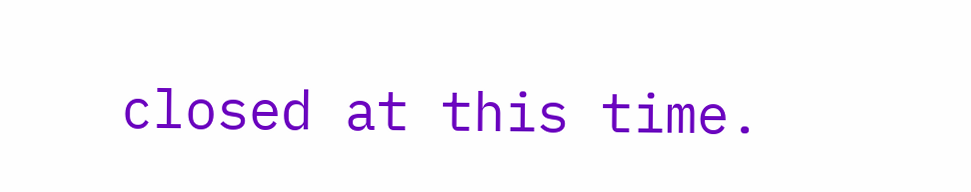closed at this time.